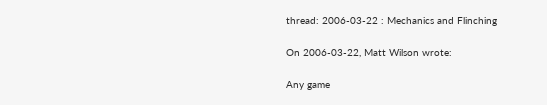thread: 2006-03-22 : Mechanics and Flinching

On 2006-03-22, Matt Wilson wrote:

Any game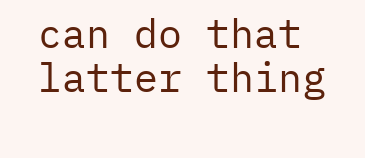can do that latter thing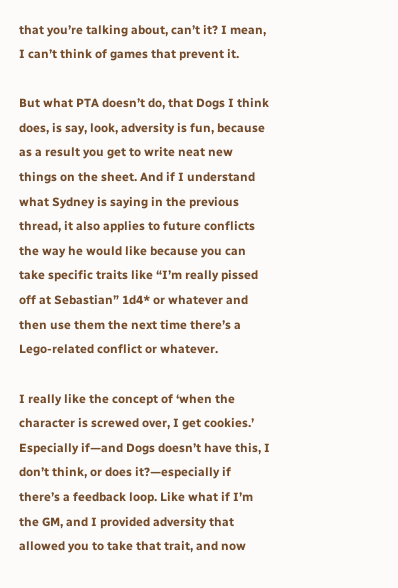that you’re talking about, can’t it? I mean, I can’t think of games that prevent it.

But what PTA doesn’t do, that Dogs I think does, is say, look, adversity is fun, because as a result you get to write neat new things on the sheet. And if I understand what Sydney is saying in the previous thread, it also applies to future conflicts the way he would like because you can take specific traits like “I’m really pissed off at Sebastian” 1d4* or whatever and then use them the next time there’s a Lego-related conflict or whatever.

I really like the concept of ‘when the character is screwed over, I get cookies.’ Especially if—and Dogs doesn’t have this, I don’t think, or does it?—especially if there’s a feedback loop. Like what if I’m the GM, and I provided adversity that allowed you to take that trait, and now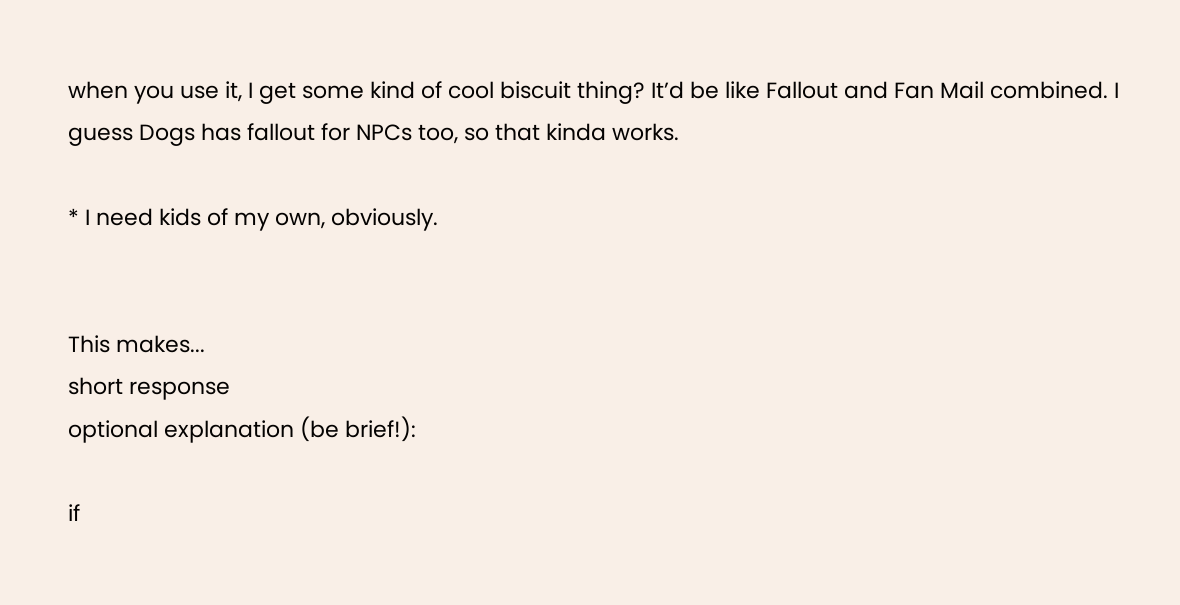when you use it, I get some kind of cool biscuit thing? It’d be like Fallout and Fan Mail combined. I guess Dogs has fallout for NPCs too, so that kinda works.

* I need kids of my own, obviously.


This makes...
short response
optional explanation (be brief!):

if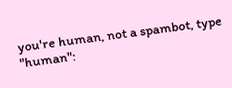you're human, not a spambot, type "human":